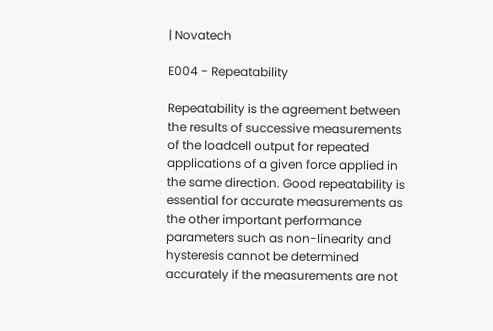| Novatech

E004 - Repeatability

Repeatability is the agreement between the results of successive measurements of the loadcell output for repeated applications of a given force applied in the same direction. Good repeatability is essential for accurate measurements as the other important performance parameters such as non-linearity and hysteresis cannot be determined accurately if the measurements are not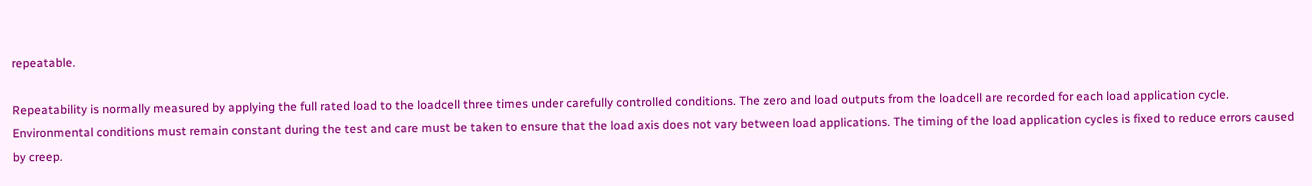repeatable.

Repeatability is normally measured by applying the full rated load to the loadcell three times under carefully controlled conditions. The zero and load outputs from the loadcell are recorded for each load application cycle. Environmental conditions must remain constant during the test and care must be taken to ensure that the load axis does not vary between load applications. The timing of the load application cycles is fixed to reduce errors caused by creep.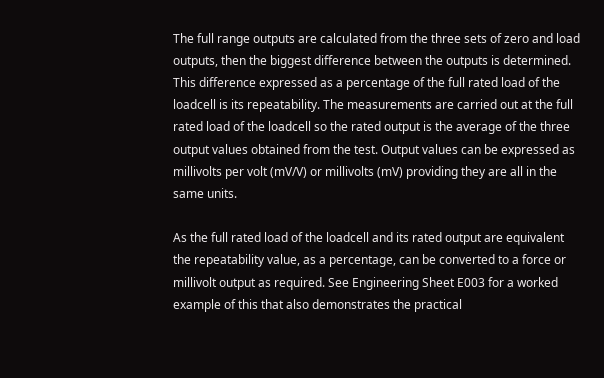The full range outputs are calculated from the three sets of zero and load outputs, then the biggest difference between the outputs is determined. This difference expressed as a percentage of the full rated load of the loadcell is its repeatability. The measurements are carried out at the full rated load of the loadcell so the rated output is the average of the three output values obtained from the test. Output values can be expressed as millivolts per volt (mV/V) or millivolts (mV) providing they are all in the same units.

As the full rated load of the loadcell and its rated output are equivalent the repeatability value, as a percentage, can be converted to a force or millivolt output as required. See Engineering Sheet E003 for a worked example of this that also demonstrates the practical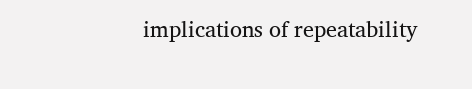implications of repeatability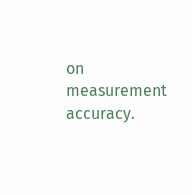on measurement accuracy.